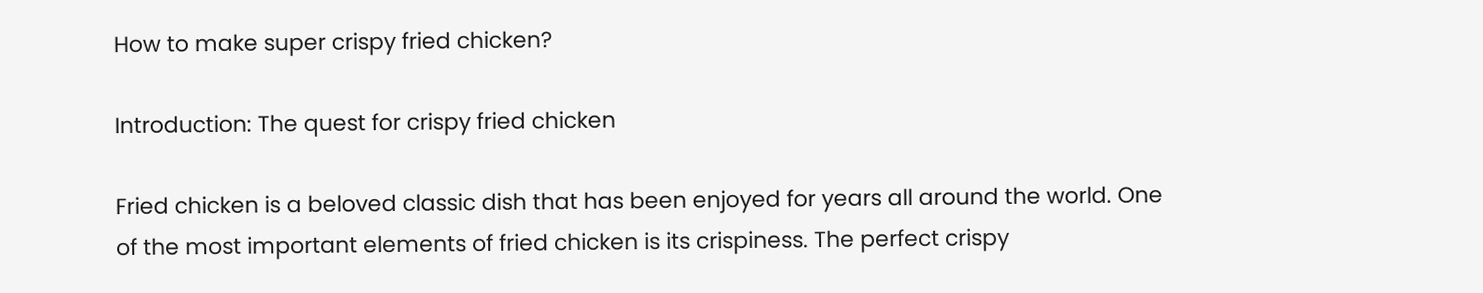How to make super crispy fried chicken?

Introduction: The quest for crispy fried chicken

Fried chicken is a beloved classic dish that has been enjoyed for years all around the world. One of the most important elements of fried chicken is its crispiness. The perfect crispy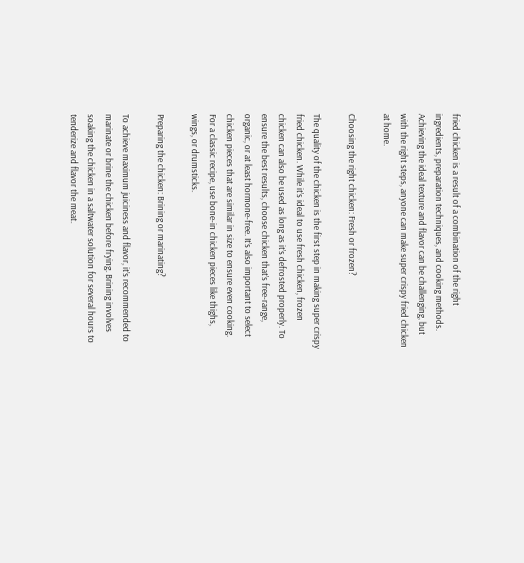fried chicken is a result of a combination of the right ingredients, preparation techniques, and cooking methods. Achieving the ideal texture and flavor can be challenging, but with the right steps, anyone can make super crispy fried chicken at home.

Choosing the right chicken: Fresh or frozen?

The quality of the chicken is the first step in making super crispy fried chicken. While it’s ideal to use fresh chicken, frozen chicken can also be used as long as it’s defrosted properly. To ensure the best results, choose chicken that’s free-range, organic, or at least hormone-free. It’s also important to select chicken pieces that are similar in size to ensure even cooking. For a classic recipe, use bone-in chicken pieces like thighs, wings, or drumsticks.

Preparing the chicken: Brining or marinating?

To achieve maximum juiciness and flavor, it’s recommended to marinate or brine the chicken before frying. Brining involves soaking the chicken in a saltwater solution for several hours to tenderize and flavor the meat.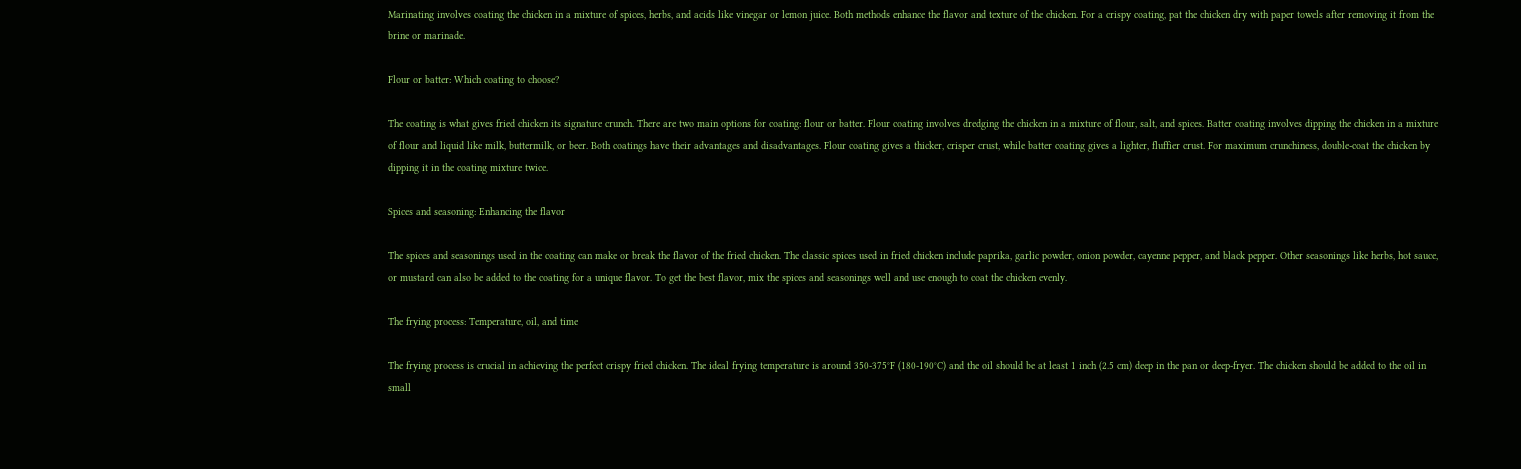Marinating involves coating the chicken in a mixture of spices, herbs, and acids like vinegar or lemon juice. Both methods enhance the flavor and texture of the chicken. For a crispy coating, pat the chicken dry with paper towels after removing it from the brine or marinade.

Flour or batter: Which coating to choose?

The coating is what gives fried chicken its signature crunch. There are two main options for coating: flour or batter. Flour coating involves dredging the chicken in a mixture of flour, salt, and spices. Batter coating involves dipping the chicken in a mixture of flour and liquid like milk, buttermilk, or beer. Both coatings have their advantages and disadvantages. Flour coating gives a thicker, crisper crust, while batter coating gives a lighter, fluffier crust. For maximum crunchiness, double-coat the chicken by dipping it in the coating mixture twice.

Spices and seasoning: Enhancing the flavor

The spices and seasonings used in the coating can make or break the flavor of the fried chicken. The classic spices used in fried chicken include paprika, garlic powder, onion powder, cayenne pepper, and black pepper. Other seasonings like herbs, hot sauce, or mustard can also be added to the coating for a unique flavor. To get the best flavor, mix the spices and seasonings well and use enough to coat the chicken evenly.

The frying process: Temperature, oil, and time

The frying process is crucial in achieving the perfect crispy fried chicken. The ideal frying temperature is around 350-375°F (180-190°C) and the oil should be at least 1 inch (2.5 cm) deep in the pan or deep-fryer. The chicken should be added to the oil in small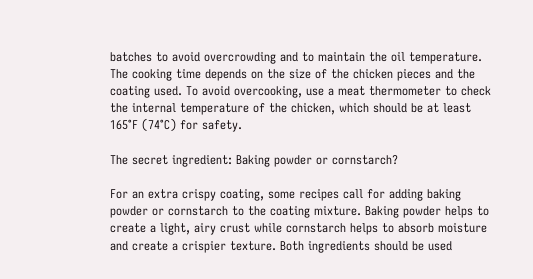batches to avoid overcrowding and to maintain the oil temperature. The cooking time depends on the size of the chicken pieces and the coating used. To avoid overcooking, use a meat thermometer to check the internal temperature of the chicken, which should be at least 165°F (74°C) for safety.

The secret ingredient: Baking powder or cornstarch?

For an extra crispy coating, some recipes call for adding baking powder or cornstarch to the coating mixture. Baking powder helps to create a light, airy crust while cornstarch helps to absorb moisture and create a crispier texture. Both ingredients should be used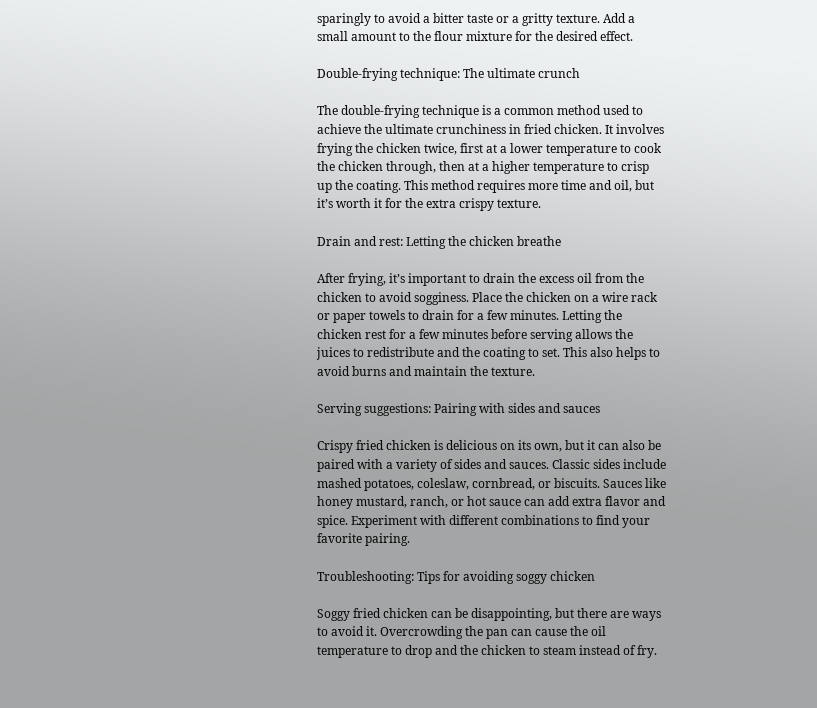sparingly to avoid a bitter taste or a gritty texture. Add a small amount to the flour mixture for the desired effect.

Double-frying technique: The ultimate crunch

The double-frying technique is a common method used to achieve the ultimate crunchiness in fried chicken. It involves frying the chicken twice, first at a lower temperature to cook the chicken through, then at a higher temperature to crisp up the coating. This method requires more time and oil, but it’s worth it for the extra crispy texture.

Drain and rest: Letting the chicken breathe

After frying, it’s important to drain the excess oil from the chicken to avoid sogginess. Place the chicken on a wire rack or paper towels to drain for a few minutes. Letting the chicken rest for a few minutes before serving allows the juices to redistribute and the coating to set. This also helps to avoid burns and maintain the texture.

Serving suggestions: Pairing with sides and sauces

Crispy fried chicken is delicious on its own, but it can also be paired with a variety of sides and sauces. Classic sides include mashed potatoes, coleslaw, cornbread, or biscuits. Sauces like honey mustard, ranch, or hot sauce can add extra flavor and spice. Experiment with different combinations to find your favorite pairing.

Troubleshooting: Tips for avoiding soggy chicken

Soggy fried chicken can be disappointing, but there are ways to avoid it. Overcrowding the pan can cause the oil temperature to drop and the chicken to steam instead of fry.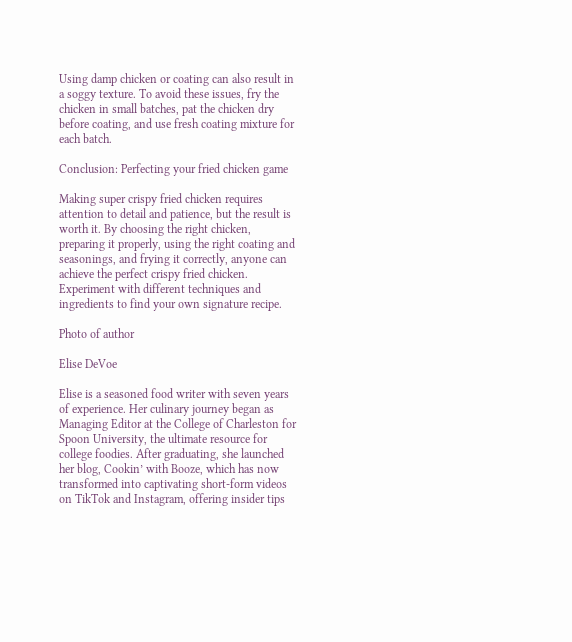Using damp chicken or coating can also result in a soggy texture. To avoid these issues, fry the chicken in small batches, pat the chicken dry before coating, and use fresh coating mixture for each batch.

Conclusion: Perfecting your fried chicken game

Making super crispy fried chicken requires attention to detail and patience, but the result is worth it. By choosing the right chicken, preparing it properly, using the right coating and seasonings, and frying it correctly, anyone can achieve the perfect crispy fried chicken. Experiment with different techniques and ingredients to find your own signature recipe.

Photo of author

Elise DeVoe

Elise is a seasoned food writer with seven years of experience. Her culinary journey began as Managing Editor at the College of Charleston for Spoon University, the ultimate resource for college foodies. After graduating, she launched her blog, Cookin’ with Booze, which has now transformed into captivating short-form videos on TikTok and Instagram, offering insider tips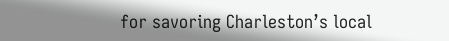for savoring Charleston’s local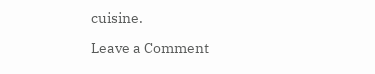cuisine.

Leave a Comment